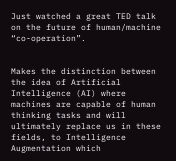Just watched a great TED talk on the future of human/machine “co-operation”.


Makes the distinction between the idea of Artificial Intelligence (AI) where machines are capable of human thinking tasks and will ultimately replace us in these fields, to Intelligence Augmentation which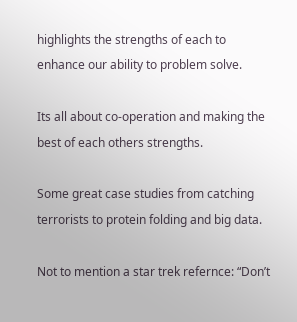highlights the strengths of each to enhance our ability to problem solve.

Its all about co-operation and making the best of each others strengths.

Some great case studies from catching terrorists to protein folding and big data.

Not to mention a star trek refernce: “Don’t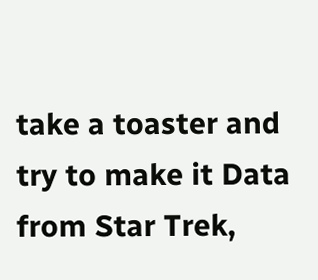take a toaster and try to make it Data from Star Trek,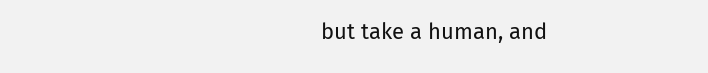but take a human, and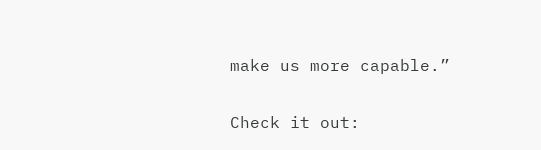make us more capable.”

Check it out: